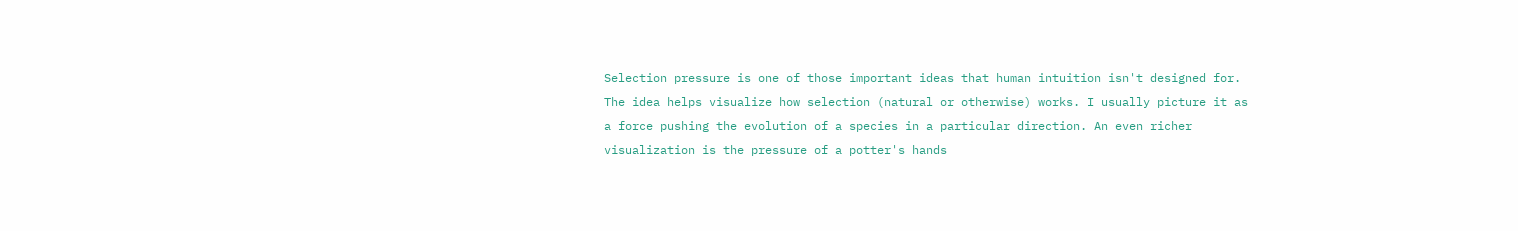Selection pressure is one of those important ideas that human intuition isn't designed for. The idea helps visualize how selection (natural or otherwise) works. I usually picture it as a force pushing the evolution of a species in a particular direction. An even richer visualization is the pressure of a potter's hands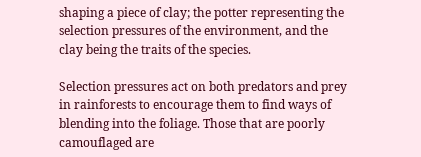shaping a piece of clay; the potter representing the selection pressures of the environment, and the clay being the traits of the species.

Selection pressures act on both predators and prey in rainforests to encourage them to find ways of blending into the foliage. Those that are poorly camouflaged are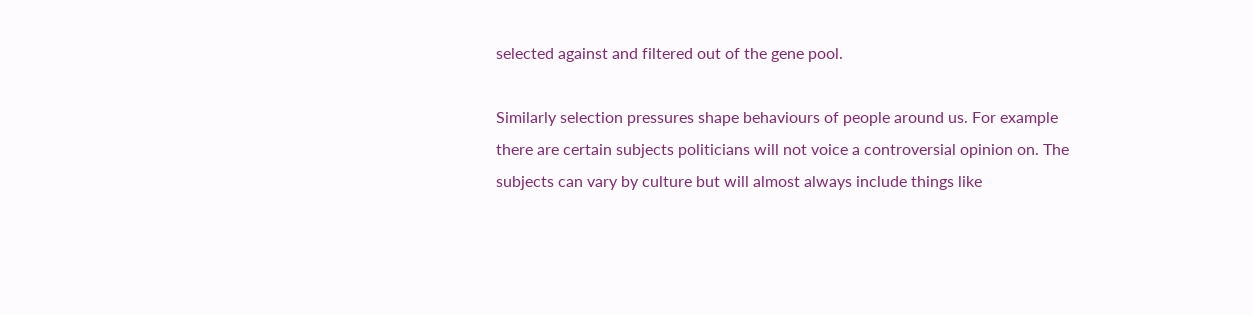selected against and filtered out of the gene pool.

Similarly selection pressures shape behaviours of people around us. For example there are certain subjects politicians will not voice a controversial opinion on. The subjects can vary by culture but will almost always include things like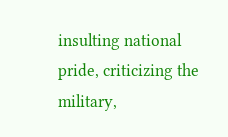insulting national pride, criticizing the military,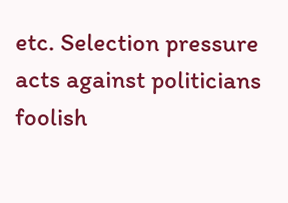etc. Selection pressure acts against politicians foolish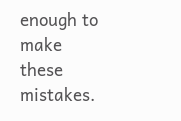enough to make these mistakes.